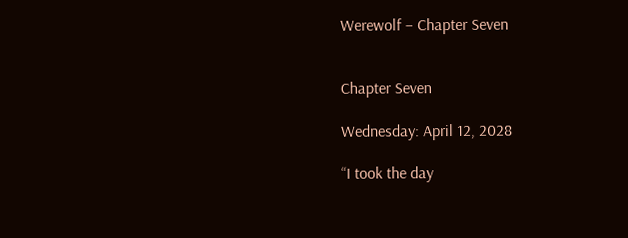Werewolf – Chapter Seven


Chapter Seven

Wednesday: April 12, 2028

“I took the day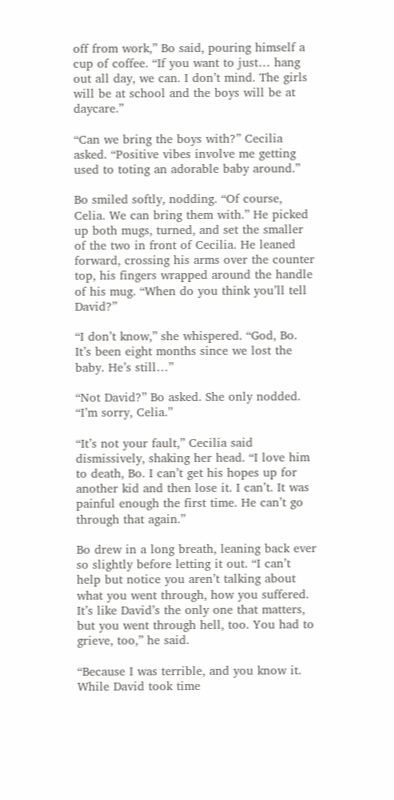off from work,” Bo said, pouring himself a cup of coffee. “If you want to just… hang out all day, we can. I don’t mind. The girls will be at school and the boys will be at daycare.”

“Can we bring the boys with?” Cecilia asked. “Positive vibes involve me getting used to toting an adorable baby around.”

Bo smiled softly, nodding. “Of course, Celia. We can bring them with.” He picked up both mugs, turned, and set the smaller of the two in front of Cecilia. He leaned forward, crossing his arms over the counter top, his fingers wrapped around the handle of his mug. “When do you think you’ll tell David?”

“I don’t know,” she whispered. “God, Bo. It’s been eight months since we lost the baby. He’s still…”

“Not David?” Bo asked. She only nodded. “I’m sorry, Celia.”

“It’s not your fault,” Cecilia said dismissively, shaking her head. “I love him to death, Bo. I can’t get his hopes up for another kid and then lose it. I can’t. It was painful enough the first time. He can’t go through that again.”

Bo drew in a long breath, leaning back ever so slightly before letting it out. “I can’t help but notice you aren’t talking about what you went through, how you suffered. It’s like David’s the only one that matters, but you went through hell, too. You had to grieve, too,” he said.

“Because I was terrible, and you know it. While David took time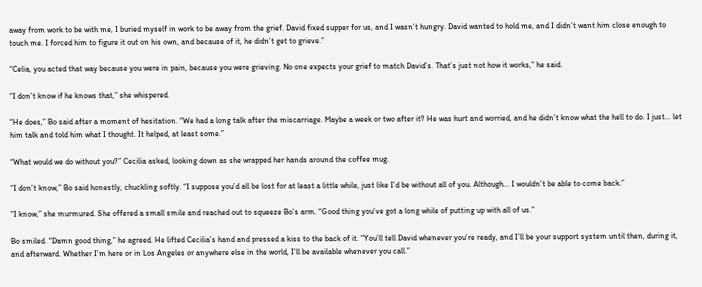away from work to be with me, I buried myself in work to be away from the grief. David fixed supper for us, and I wasn’t hungry. David wanted to hold me, and I didn’t want him close enough to touch me. I forced him to figure it out on his own, and because of it, he didn’t get to grieve.”

“Celia, you acted that way because you were in pain, because you were grieving. No one expects your grief to match David’s. That’s just not how it works,” he said.

“I don’t know if he knows that,” she whispered.

“He does,” Bo said after a moment of hesitation. “We had a long talk after the miscarriage. Maybe a week or two after it? He was hurt and worried, and he didn’t know what the hell to do. I just… let him talk and told him what I thought. It helped, at least some.”

“What would we do without you?” Cecilia asked, looking down as she wrapped her hands around the coffee mug.

“I don’t know,” Bo said honestly, chuckling softly. “I suppose you’d all be lost for at least a little while, just like I’d be without all of you. Although… I wouldn’t be able to come back.”

“I know,” she murmured. She offered a small smile and reached out to squeeze Bo’s arm. “Good thing you’ve got a long while of putting up with all of us.”

Bo smiled. “Damn good thing,” he agreed. He lifted Cecilia’s hand and pressed a kiss to the back of it. “You’ll tell David whenever you’re ready, and I’ll be your support system until then, during it, and afterward. Whether I’m here or in Los Angeles or anywhere else in the world, I’ll be available whenever you call.”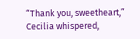“Thank you, sweetheart,” Cecilia whispered,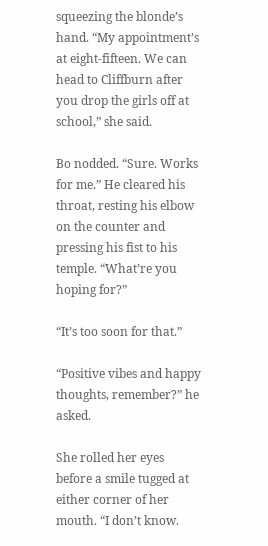squeezing the blonde’s hand. “My appointment’s at eight-fifteen. We can head to Cliffburn after you drop the girls off at school,” she said.

Bo nodded. “Sure. Works for me.” He cleared his throat, resting his elbow on the counter and pressing his fist to his temple. “What’re you hoping for?”

“It’s too soon for that.”

“Positive vibes and happy thoughts, remember?” he asked.

She rolled her eyes before a smile tugged at either corner of her mouth. “I don’t know.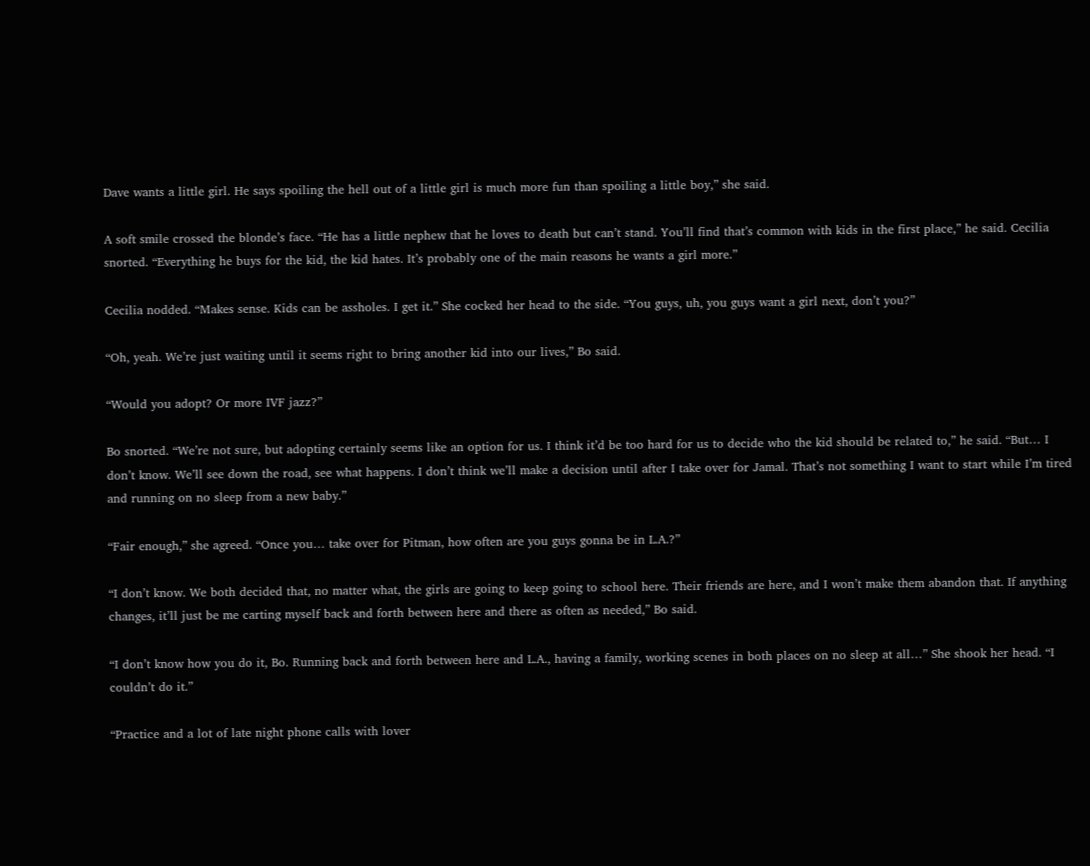Dave wants a little girl. He says spoiling the hell out of a little girl is much more fun than spoiling a little boy,” she said.

A soft smile crossed the blonde’s face. “He has a little nephew that he loves to death but can’t stand. You’ll find that’s common with kids in the first place,” he said. Cecilia snorted. “Everything he buys for the kid, the kid hates. It’s probably one of the main reasons he wants a girl more.”

Cecilia nodded. “Makes sense. Kids can be assholes. I get it.” She cocked her head to the side. “You guys, uh, you guys want a girl next, don’t you?”

“Oh, yeah. We’re just waiting until it seems right to bring another kid into our lives,” Bo said.

“Would you adopt? Or more IVF jazz?”

Bo snorted. “We’re not sure, but adopting certainly seems like an option for us. I think it’d be too hard for us to decide who the kid should be related to,” he said. “But… I don’t know. We’ll see down the road, see what happens. I don’t think we’ll make a decision until after I take over for Jamal. That’s not something I want to start while I’m tired and running on no sleep from a new baby.”

“Fair enough,” she agreed. “Once you… take over for Pitman, how often are you guys gonna be in L.A.?”

“I don’t know. We both decided that, no matter what, the girls are going to keep going to school here. Their friends are here, and I won’t make them abandon that. If anything changes, it’ll just be me carting myself back and forth between here and there as often as needed,” Bo said.

“I don’t know how you do it, Bo. Running back and forth between here and L.A., having a family, working scenes in both places on no sleep at all…” She shook her head. “I couldn’t do it.”

“Practice and a lot of late night phone calls with lover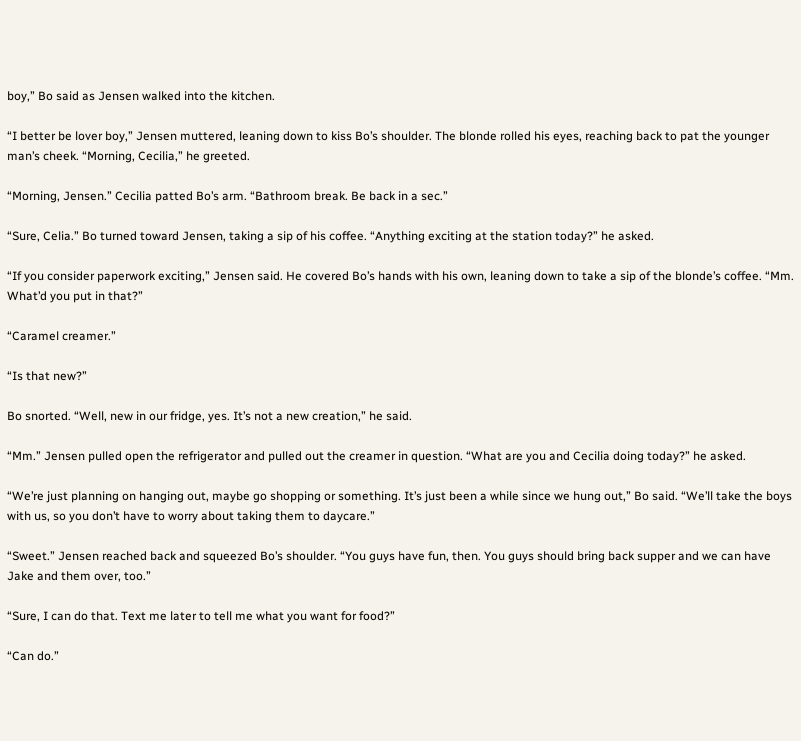boy,” Bo said as Jensen walked into the kitchen.

“I better be lover boy,” Jensen muttered, leaning down to kiss Bo’s shoulder. The blonde rolled his eyes, reaching back to pat the younger man’s cheek. “Morning, Cecilia,” he greeted.

“Morning, Jensen.” Cecilia patted Bo’s arm. “Bathroom break. Be back in a sec.”

“Sure, Celia.” Bo turned toward Jensen, taking a sip of his coffee. “Anything exciting at the station today?” he asked.

“If you consider paperwork exciting,” Jensen said. He covered Bo’s hands with his own, leaning down to take a sip of the blonde’s coffee. “Mm. What’d you put in that?”

“Caramel creamer.”

“Is that new?”

Bo snorted. “Well, new in our fridge, yes. It’s not a new creation,” he said.

“Mm.” Jensen pulled open the refrigerator and pulled out the creamer in question. “What are you and Cecilia doing today?” he asked.

“We’re just planning on hanging out, maybe go shopping or something. It’s just been a while since we hung out,” Bo said. “We’ll take the boys with us, so you don’t have to worry about taking them to daycare.”

“Sweet.” Jensen reached back and squeezed Bo’s shoulder. “You guys have fun, then. You guys should bring back supper and we can have Jake and them over, too.”

“Sure, I can do that. Text me later to tell me what you want for food?”

“Can do.”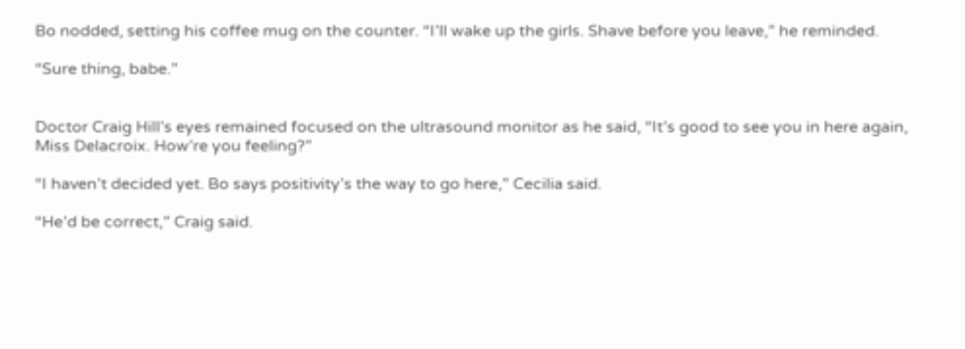Bo nodded, setting his coffee mug on the counter. “I’ll wake up the girls. Shave before you leave,” he reminded.

“Sure thing, babe.”


Doctor Craig Hill’s eyes remained focused on the ultrasound monitor as he said, “It’s good to see you in here again, Miss Delacroix. How’re you feeling?”

“I haven’t decided yet. Bo says positivity’s the way to go here,” Cecilia said.

“He’d be correct,” Craig said.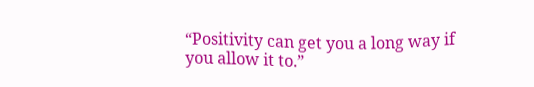“Positivity can get you a long way if you allow it to.”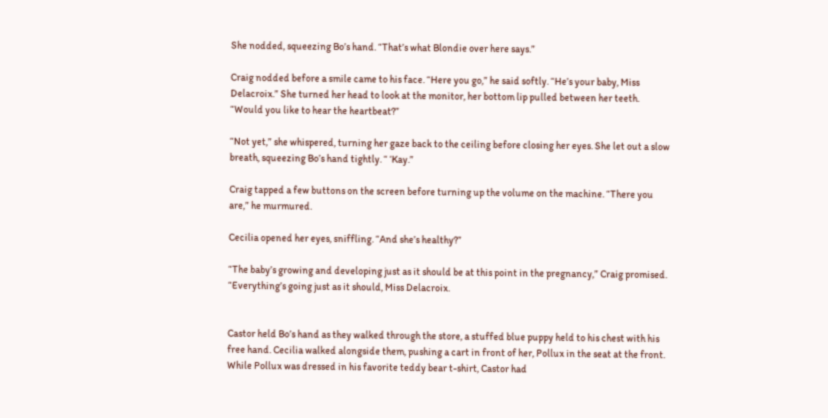She nodded, squeezing Bo’s hand. “That’s what Blondie over here says.”

Craig nodded before a smile came to his face. “Here you go,” he said softly. “He’s your baby, Miss Delacroix.” She turned her head to look at the monitor, her bottom lip pulled between her teeth. “Would you like to hear the heartbeat?”

“Not yet,” she whispered, turning her gaze back to the ceiling before closing her eyes. She let out a slow breath, squeezing Bo’s hand tightly. “ ‘Kay.”

Craig tapped a few buttons on the screen before turning up the volume on the machine. “There you are,” he murmured.

Cecilia opened her eyes, sniffling. “And she’s healthy?”

“The baby’s growing and developing just as it should be at this point in the pregnancy,” Craig promised. “Everything’s going just as it should, Miss Delacroix.


Castor held Bo’s hand as they walked through the store, a stuffed blue puppy held to his chest with his free hand. Cecilia walked alongside them, pushing a cart in front of her, Pollux in the seat at the front. While Pollux was dressed in his favorite teddy bear t-shirt, Castor had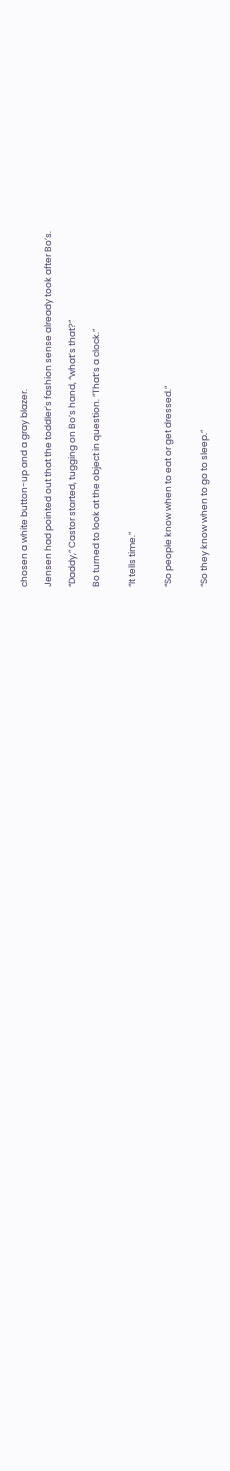chosen a white button-up and a gray blazer.

Jensen had pointed out that the toddler’s fashion sense already took after Bo’s.

“Daddy,” Castor started, tugging on Bo’s hand, “what’s that?”

Bo turned to look at the object in question. “That’s a clock.”


“It tells time.”


“So people know when to eat or get dressed.”


“So they know when to go to sleep.”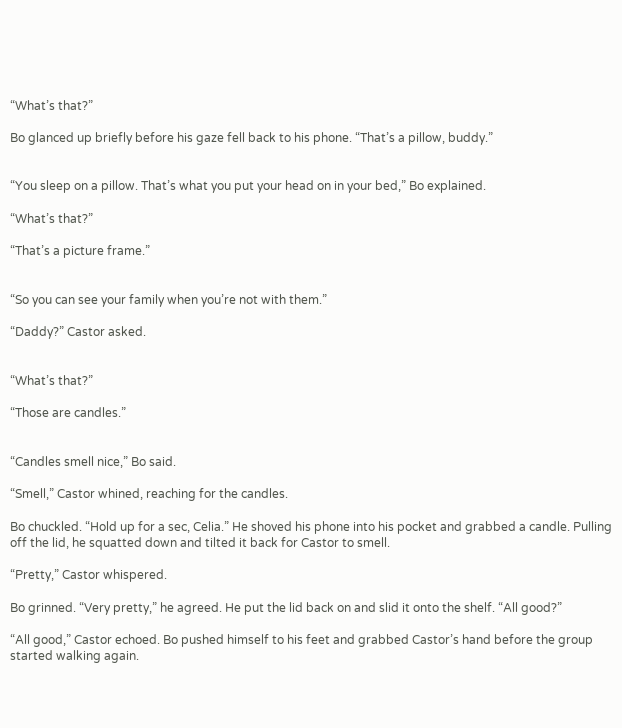“What’s that?”

Bo glanced up briefly before his gaze fell back to his phone. “That’s a pillow, buddy.”


“You sleep on a pillow. That’s what you put your head on in your bed,” Bo explained.

“What’s that?”

“That’s a picture frame.”


“So you can see your family when you’re not with them.”

“Daddy?” Castor asked.


“What’s that?”

“Those are candles.”


“Candles smell nice,” Bo said.

“Smell,” Castor whined, reaching for the candles.

Bo chuckled. “Hold up for a sec, Celia.” He shoved his phone into his pocket and grabbed a candle. Pulling off the lid, he squatted down and tilted it back for Castor to smell.

“Pretty,” Castor whispered.

Bo grinned. “Very pretty,” he agreed. He put the lid back on and slid it onto the shelf. “All good?”

“All good,” Castor echoed. Bo pushed himself to his feet and grabbed Castor’s hand before the group started walking again.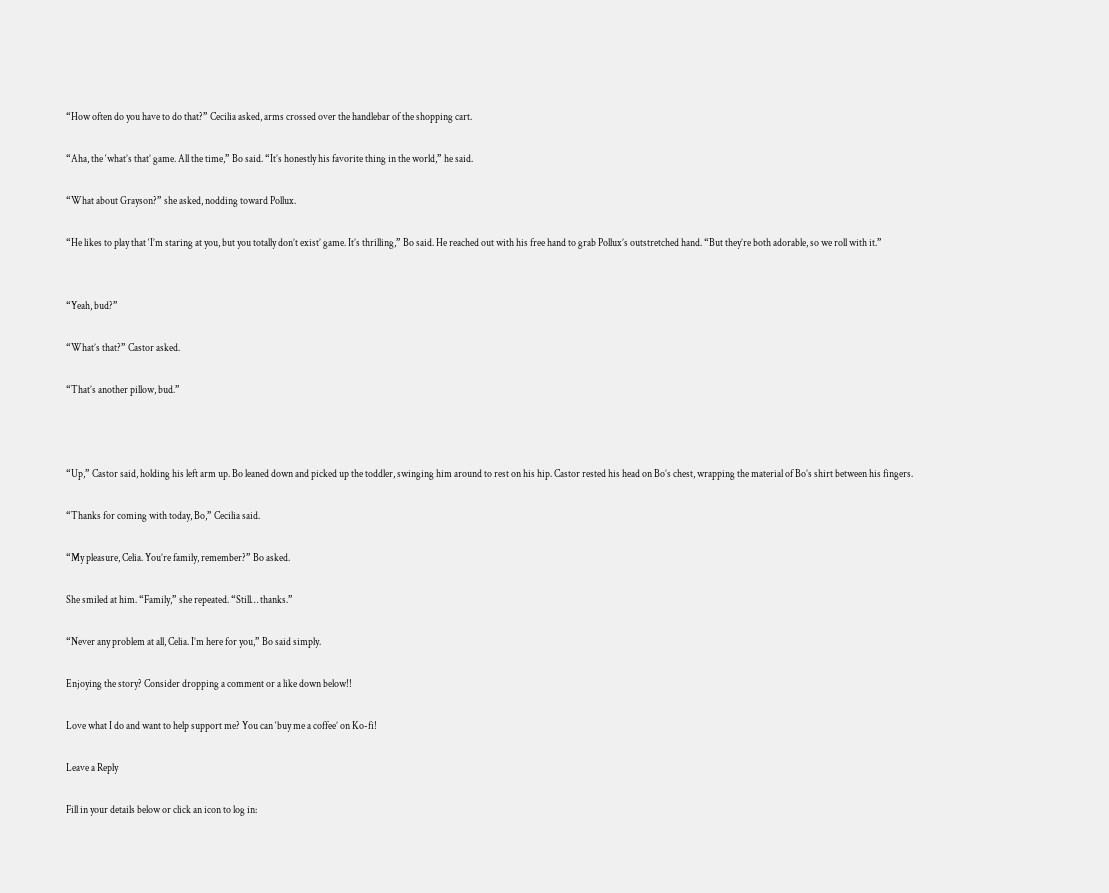“How often do you have to do that?” Cecilia asked, arms crossed over the handlebar of the shopping cart.

“Aha, the ‘what’s that’ game. All the time,” Bo said. “It’s honestly his favorite thing in the world,” he said.

“What about Grayson?” she asked, nodding toward Pollux.

“He likes to play that ‘I’m staring at you, but you totally don’t exist’ game. It’s thrilling,” Bo said. He reached out with his free hand to grab Pollux’s outstretched hand. “But they’re both adorable, so we roll with it.”


“Yeah, bud?”

“What’s that?” Castor asked.

“That’s another pillow, bud.”



“Up,” Castor said, holding his left arm up. Bo leaned down and picked up the toddler, swinging him around to rest on his hip. Castor rested his head on Bo’s chest, wrapping the material of Bo’s shirt between his fingers.

“Thanks for coming with today, Bo,” Cecilia said.

“My pleasure, Celia. You’re family, remember?” Bo asked.

She smiled at him. “Family,” she repeated. “Still… thanks.”

“Never any problem at all, Celia. I’m here for you,” Bo said simply.

Enjoying the story? Consider dropping a comment or a like down below!!

Love what I do and want to help support me? You can ‘buy me a coffee’ on Ko-fi!

Leave a Reply

Fill in your details below or click an icon to log in: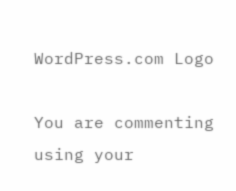WordPress.com Logo

You are commenting using your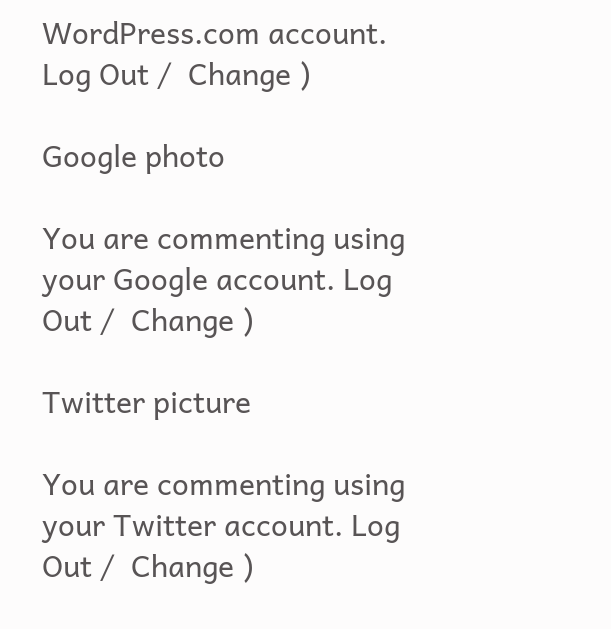WordPress.com account. Log Out /  Change )

Google photo

You are commenting using your Google account. Log Out /  Change )

Twitter picture

You are commenting using your Twitter account. Log Out /  Change )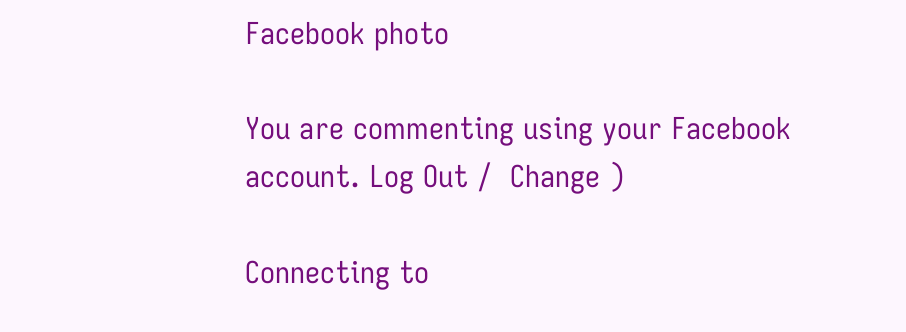Facebook photo

You are commenting using your Facebook account. Log Out /  Change )

Connecting to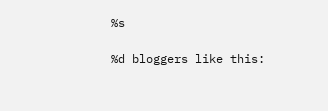%s

%d bloggers like this: